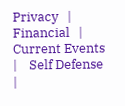Privacy   |    Financial   |    Current Events   |    Self Defense   |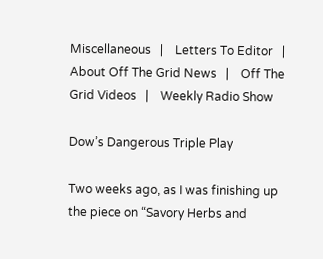Miscellaneous   |    Letters To Editor   |    About Off The Grid News   |    Off The Grid Videos   |    Weekly Radio Show

Dow’s Dangerous Triple Play

Two weeks ago, as I was finishing up the piece on “Savory Herbs and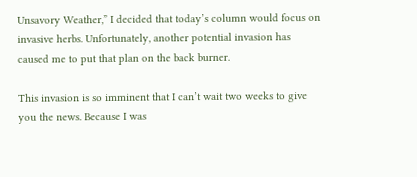Unsavory Weather,” I decided that today’s column would focus on invasive herbs. Unfortunately, another potential invasion has caused me to put that plan on the back burner.

This invasion is so imminent that I can’t wait two weeks to give you the news. Because I was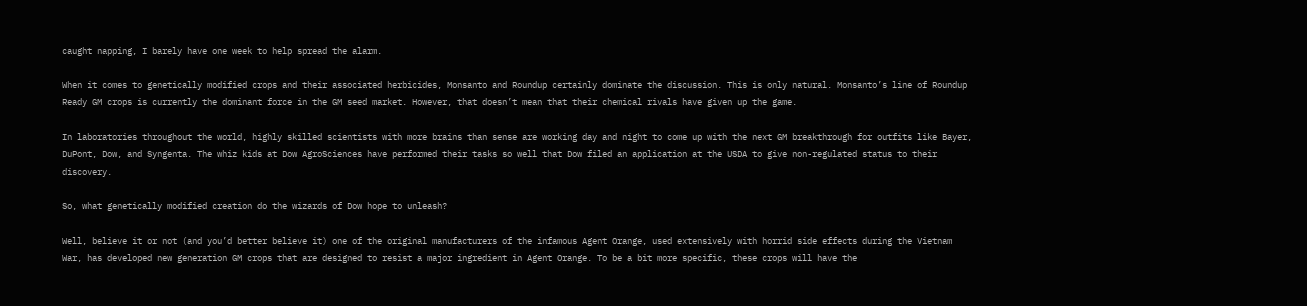caught napping, I barely have one week to help spread the alarm.

When it comes to genetically modified crops and their associated herbicides, Monsanto and Roundup certainly dominate the discussion. This is only natural. Monsanto’s line of Roundup Ready GM crops is currently the dominant force in the GM seed market. However, that doesn’t mean that their chemical rivals have given up the game.

In laboratories throughout the world, highly skilled scientists with more brains than sense are working day and night to come up with the next GM breakthrough for outfits like Bayer, DuPont, Dow, and Syngenta. The whiz kids at Dow AgroSciences have performed their tasks so well that Dow filed an application at the USDA to give non-regulated status to their discovery.

So, what genetically modified creation do the wizards of Dow hope to unleash?

Well, believe it or not (and you’d better believe it) one of the original manufacturers of the infamous Agent Orange, used extensively with horrid side effects during the Vietnam War, has developed new generation GM crops that are designed to resist a major ingredient in Agent Orange. To be a bit more specific, these crops will have the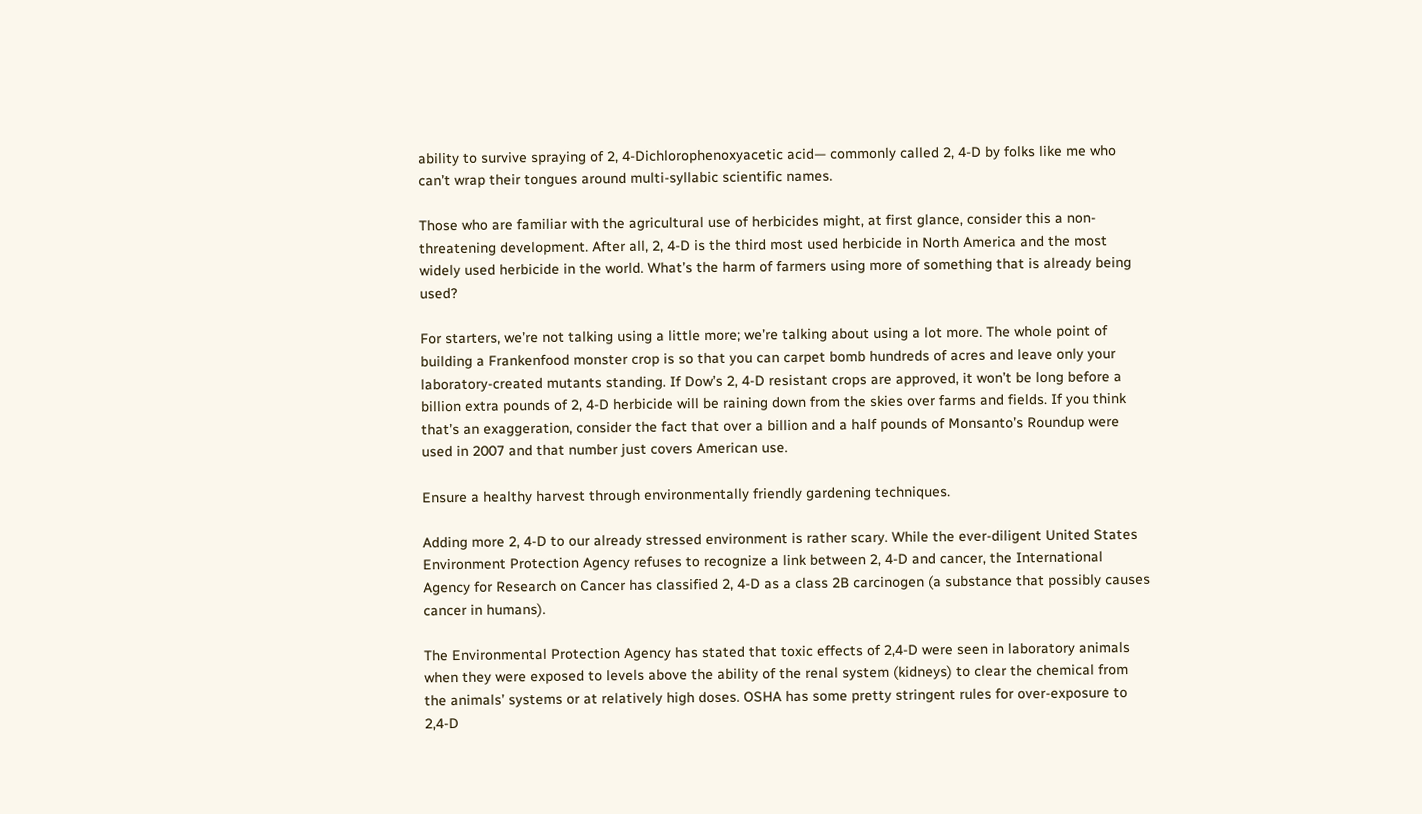ability to survive spraying of 2, 4-Dichlorophenoxyacetic acid— commonly called 2, 4-D by folks like me who can’t wrap their tongues around multi-syllabic scientific names.

Those who are familiar with the agricultural use of herbicides might, at first glance, consider this a non-threatening development. After all, 2, 4-D is the third most used herbicide in North America and the most widely used herbicide in the world. What’s the harm of farmers using more of something that is already being used?

For starters, we’re not talking using a little more; we’re talking about using a lot more. The whole point of building a Frankenfood monster crop is so that you can carpet bomb hundreds of acres and leave only your laboratory-created mutants standing. If Dow’s 2, 4-D resistant crops are approved, it won’t be long before a billion extra pounds of 2, 4-D herbicide will be raining down from the skies over farms and fields. If you think that’s an exaggeration, consider the fact that over a billion and a half pounds of Monsanto’s Roundup were used in 2007 and that number just covers American use.

Ensure a healthy harvest through environmentally friendly gardening techniques.

Adding more 2, 4-D to our already stressed environment is rather scary. While the ever-diligent United States Environment Protection Agency refuses to recognize a link between 2, 4-D and cancer, the International Agency for Research on Cancer has classified 2, 4-D as a class 2B carcinogen (a substance that possibly causes cancer in humans).

The Environmental Protection Agency has stated that toxic effects of 2,4-D were seen in laboratory animals when they were exposed to levels above the ability of the renal system (kidneys) to clear the chemical from the animals’ systems or at relatively high doses. OSHA has some pretty stringent rules for over-exposure to 2,4-D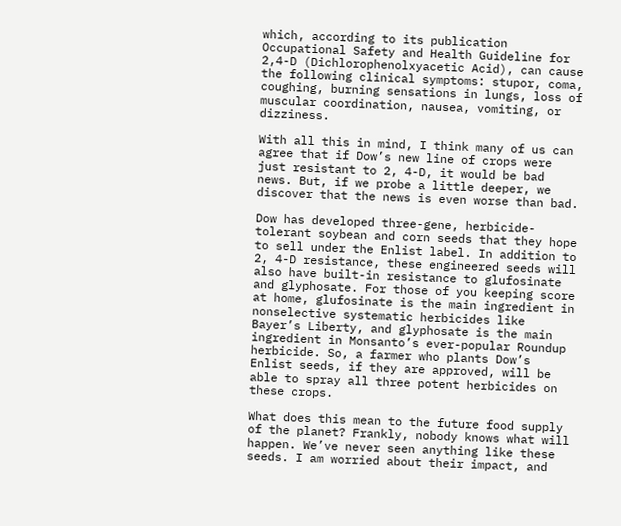which, according to its publication Occupational Safety and Health Guideline for 2,4-D (Dichlorophenolxyacetic Acid), can cause the following clinical symptoms: stupor, coma, coughing, burning sensations in lungs, loss of muscular coordination, nausea, vomiting, or dizziness.

With all this in mind, I think many of us can agree that if Dow’s new line of crops were just resistant to 2, 4-D, it would be bad news. But, if we probe a little deeper, we discover that the news is even worse than bad.

Dow has developed three-gene, herbicide-tolerant soybean and corn seeds that they hope to sell under the Enlist label. In addition to 2, 4-D resistance, these engineered seeds will also have built-in resistance to glufosinate and glyphosate. For those of you keeping score at home, glufosinate is the main ingredient in nonselective systematic herbicides like Bayer’s Liberty, and glyphosate is the main ingredient in Monsanto’s ever-popular Roundup herbicide. So, a farmer who plants Dow’s Enlist seeds, if they are approved, will be able to spray all three potent herbicides on these crops.

What does this mean to the future food supply of the planet? Frankly, nobody knows what will happen. We’ve never seen anything like these seeds. I am worried about their impact, and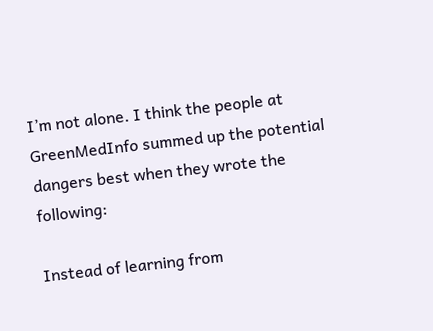I’m not alone. I think the people at GreenMedInfo summed up the potential dangers best when they wrote the following:

Instead of learning from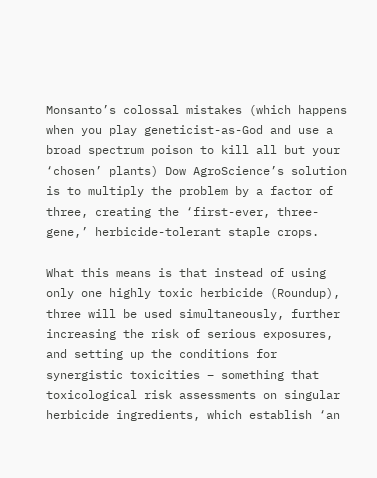Monsanto’s colossal mistakes (which happens when you play geneticist-as-God and use a broad spectrum poison to kill all but your ‘chosen’ plants) Dow AgroScience’s solution is to multiply the problem by a factor of three, creating the ‘first-ever, three-gene,’ herbicide-tolerant staple crops.

What this means is that instead of using only one highly toxic herbicide (Roundup), three will be used simultaneously, further increasing the risk of serious exposures, and setting up the conditions for synergistic toxicities – something that toxicological risk assessments on singular herbicide ingredients, which establish ‘an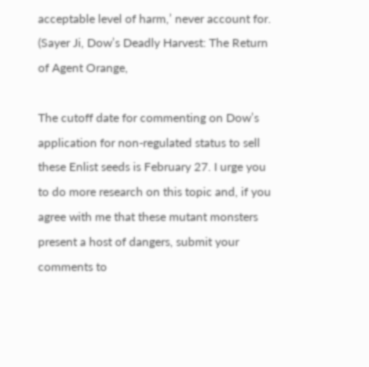acceptable level of harm,’ never account for. (Sayer Ji, Dow’s Deadly Harvest: The Return of Agent Orange,

The cutoff date for commenting on Dow’s application for non-regulated status to sell these Enlist seeds is February 27. I urge you to do more research on this topic and, if you agree with me that these mutant monsters present a host of dangers, submit your comments to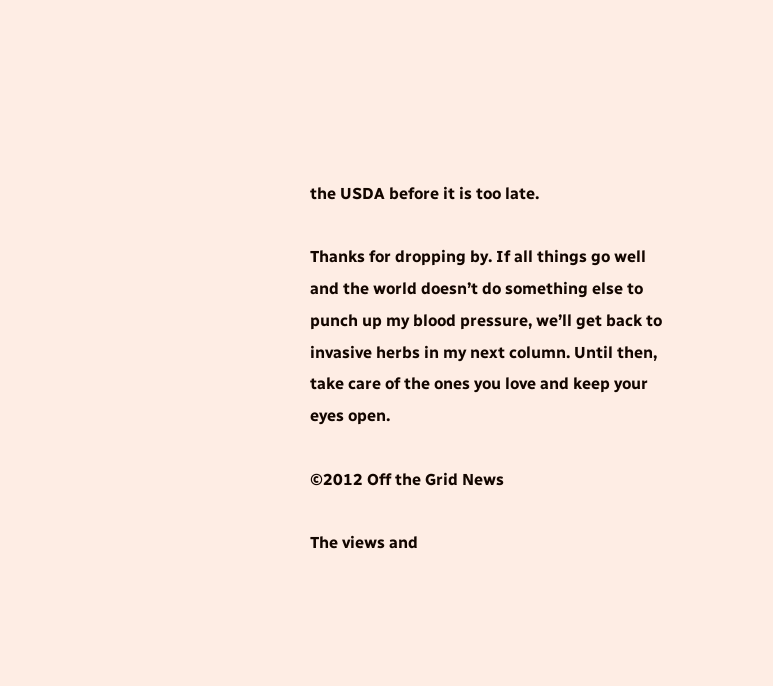the USDA before it is too late.

Thanks for dropping by. If all things go well and the world doesn’t do something else to punch up my blood pressure, we’ll get back to invasive herbs in my next column. Until then, take care of the ones you love and keep your eyes open.

©2012 Off the Grid News

The views and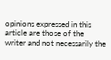opinions expressed in this article are those of the writer and not necessarily the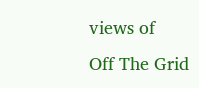views of
Off The Grid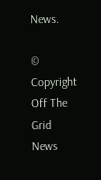News.

© Copyright Off The Grid News